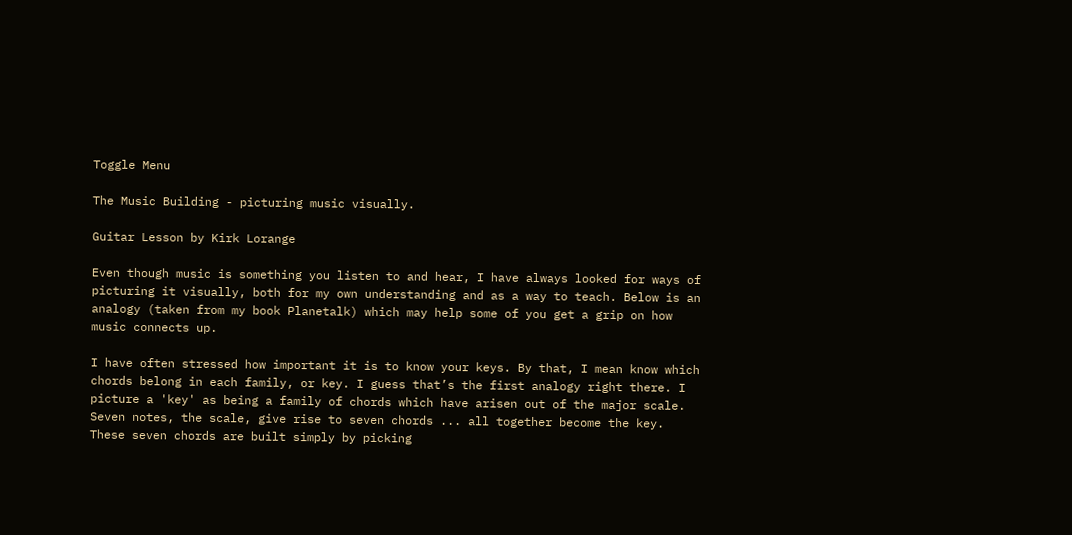Toggle Menu

The Music Building - picturing music visually.

Guitar Lesson by Kirk Lorange

Even though music is something you listen to and hear, I have always looked for ways of picturing it visually, both for my own understanding and as a way to teach. Below is an analogy (taken from my book Planetalk) which may help some of you get a grip on how music connects up.

I have often stressed how important it is to know your keys. By that, I mean know which chords belong in each family, or key. I guess that’s the first analogy right there. I picture a 'key' as being a family of chords which have arisen out of the major scale. Seven notes, the scale, give rise to seven chords ... all together become the key. These seven chords are built simply by picking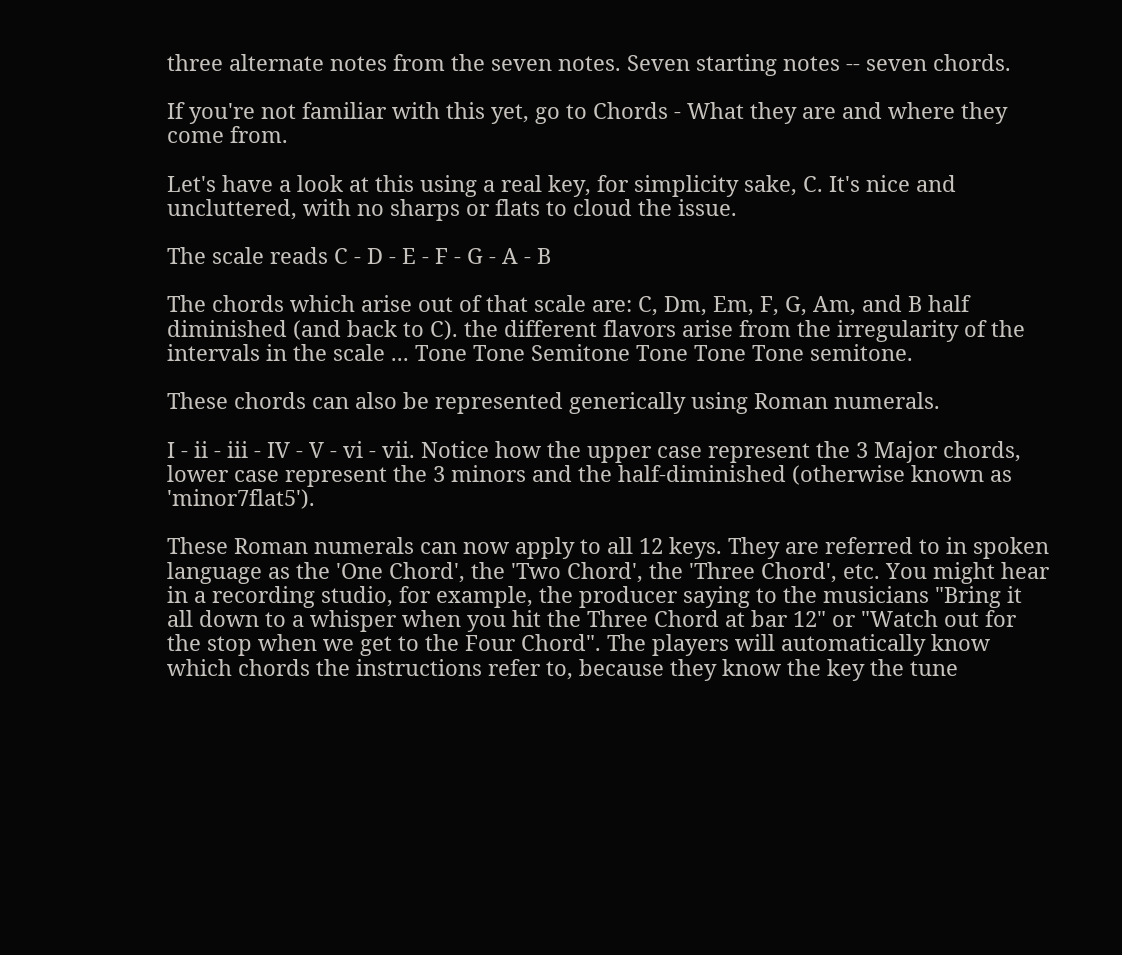three alternate notes from the seven notes. Seven starting notes -- seven chords.

If you're not familiar with this yet, go to Chords - What they are and where they come from.

Let's have a look at this using a real key, for simplicity sake, C. It's nice and uncluttered, with no sharps or flats to cloud the issue.

The scale reads C - D - E - F - G - A - B

The chords which arise out of that scale are: C, Dm, Em, F, G, Am, and B half diminished (and back to C). the different flavors arise from the irregularity of the intervals in the scale ... Tone Tone Semitone Tone Tone Tone semitone.

These chords can also be represented generically using Roman numerals.

I - ii - iii - IV - V - vi - vii. Notice how the upper case represent the 3 Major chords, lower case represent the 3 minors and the half-diminished (otherwise known as 'minor7flat5').

These Roman numerals can now apply to all 12 keys. They are referred to in spoken language as the 'One Chord', the 'Two Chord', the 'Three Chord', etc. You might hear in a recording studio, for example, the producer saying to the musicians "Bring it all down to a whisper when you hit the Three Chord at bar 12" or "Watch out for the stop when we get to the Four Chord". The players will automatically know which chords the instructions refer to, because they know the key the tune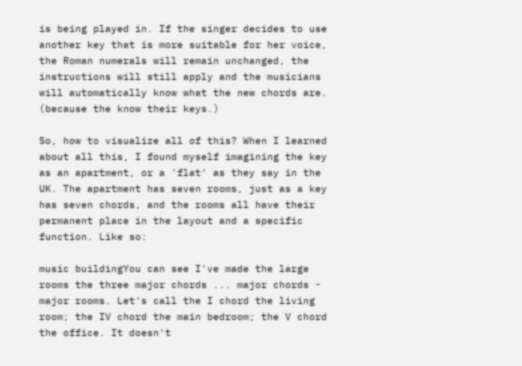is being played in. If the singer decides to use another key that is more suitable for her voice, the Roman numerals will remain unchanged, the instructions will still apply and the musicians will automatically know what the new chords are. (because the know their keys.)

So, how to visualize all of this? When I learned about all this, I found myself imagining the key as an apartment, or a 'flat' as they say in the UK. The apartment has seven rooms, just as a key has seven chords, and the rooms all have their permanent place in the layout and a specific function. Like so:

music buildingYou can see I've made the large rooms the three major chords ... major chords - major rooms. Let's call the I chord the living room; the IV chord the main bedroom; the V chord the office. It doesn't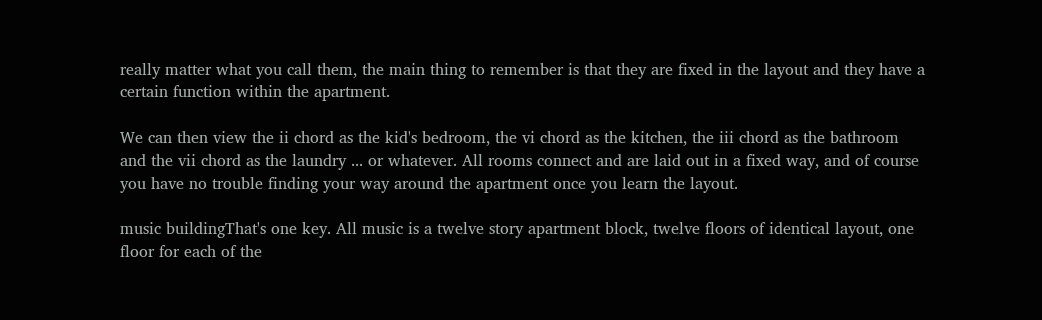really matter what you call them, the main thing to remember is that they are fixed in the layout and they have a certain function within the apartment.

We can then view the ii chord as the kid's bedroom, the vi chord as the kitchen, the iii chord as the bathroom and the vii chord as the laundry ... or whatever. All rooms connect and are laid out in a fixed way, and of course you have no trouble finding your way around the apartment once you learn the layout.

music buildingThat's one key. All music is a twelve story apartment block, twelve floors of identical layout, one floor for each of the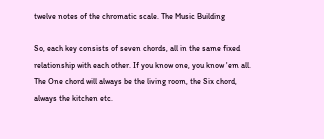twelve notes of the chromatic scale. The Music Building

So, each key consists of seven chords, all in the same fixed relationship with each other. If you know one, you know 'em all. The One chord will always be the living room, the Six chord, always the kitchen etc.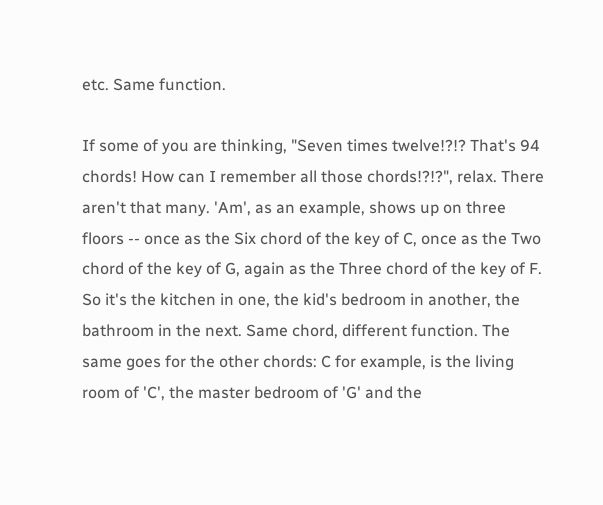etc. Same function.

If some of you are thinking, "Seven times twelve!?!? That's 94 chords! How can I remember all those chords!?!?", relax. There aren't that many. 'Am', as an example, shows up on three floors -- once as the Six chord of the key of C, once as the Two chord of the key of G, again as the Three chord of the key of F. So it's the kitchen in one, the kid's bedroom in another, the bathroom in the next. Same chord, different function. The same goes for the other chords: C for example, is the living room of 'C', the master bedroom of 'G' and the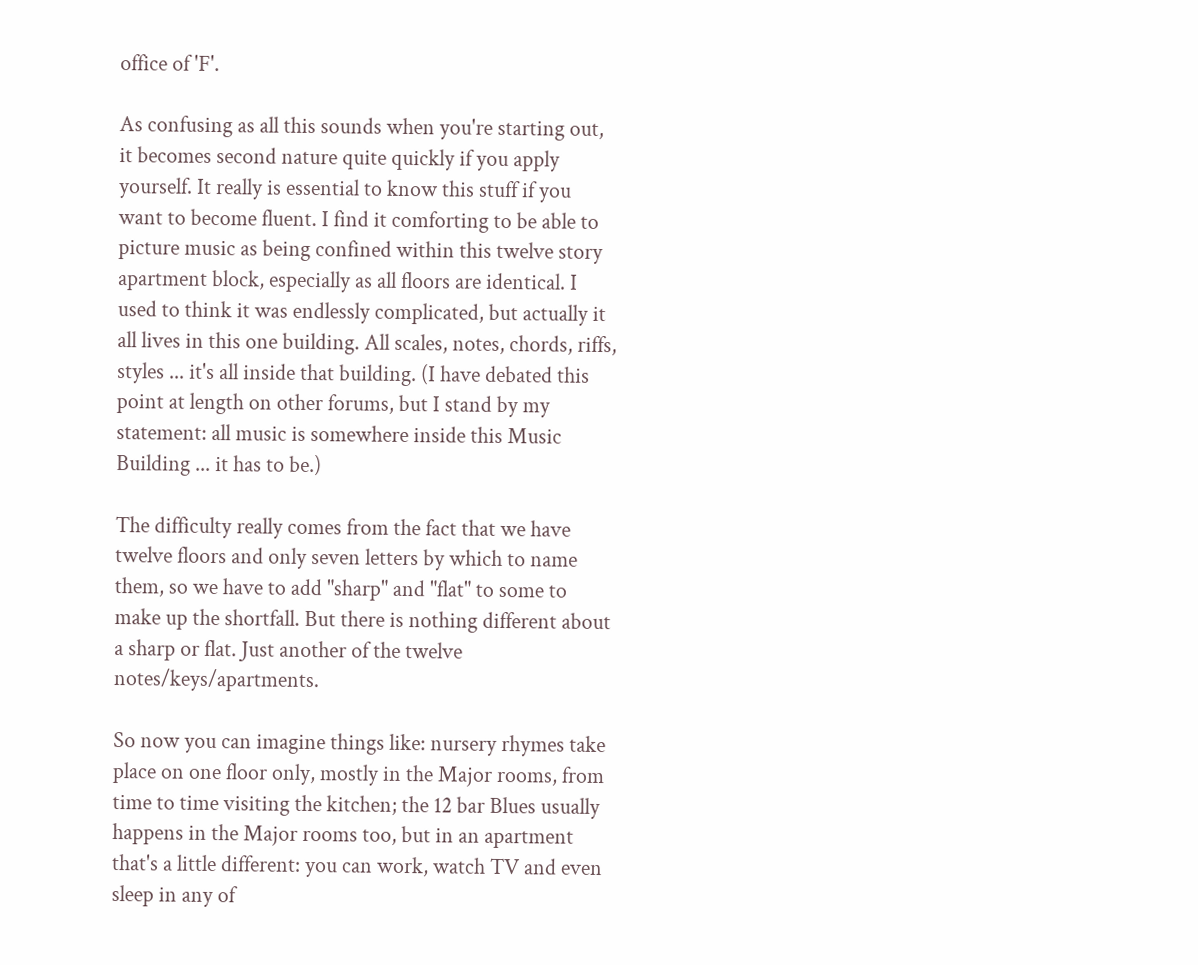office of 'F'.

As confusing as all this sounds when you're starting out, it becomes second nature quite quickly if you apply yourself. It really is essential to know this stuff if you want to become fluent. I find it comforting to be able to picture music as being confined within this twelve story apartment block, especially as all floors are identical. I used to think it was endlessly complicated, but actually it all lives in this one building. All scales, notes, chords, riffs, styles ... it's all inside that building. (I have debated this point at length on other forums, but I stand by my statement: all music is somewhere inside this Music Building ... it has to be.)

The difficulty really comes from the fact that we have twelve floors and only seven letters by which to name them, so we have to add "sharp" and "flat" to some to make up the shortfall. But there is nothing different about a sharp or flat. Just another of the twelve notes/keys/apartments.

So now you can imagine things like: nursery rhymes take place on one floor only, mostly in the Major rooms, from time to time visiting the kitchen; the 12 bar Blues usually happens in the Major rooms too, but in an apartment that's a little different: you can work, watch TV and even sleep in any of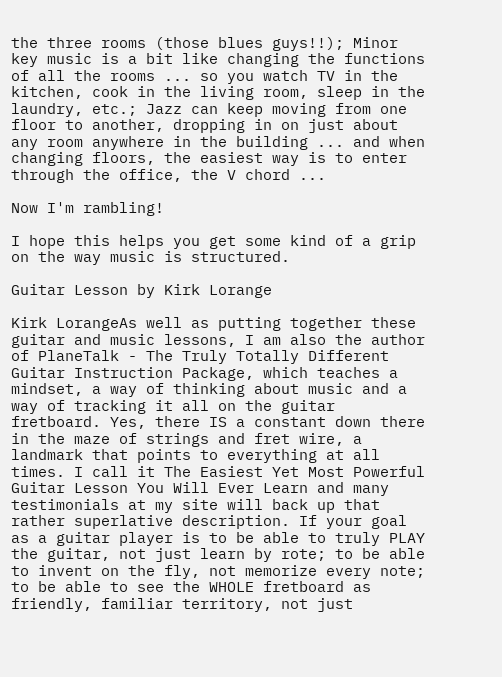the three rooms (those blues guys!!); Minor key music is a bit like changing the functions of all the rooms ... so you watch TV in the kitchen, cook in the living room, sleep in the laundry, etc.; Jazz can keep moving from one floor to another, dropping in on just about any room anywhere in the building ... and when changing floors, the easiest way is to enter through the office, the V chord ...

Now I'm rambling!

I hope this helps you get some kind of a grip on the way music is structured.

Guitar Lesson by Kirk Lorange

Kirk LorangeAs well as putting together these guitar and music lessons, I am also the author of PlaneTalk - The Truly Totally Different Guitar Instruction Package, which teaches a mindset, a way of thinking about music and a way of tracking it all on the guitar fretboard. Yes, there IS a constant down there in the maze of strings and fret wire, a landmark that points to everything at all times. I call it The Easiest Yet Most Powerful Guitar Lesson You Will Ever Learn and many testimonials at my site will back up that rather superlative description. If your goal as a guitar player is to be able to truly PLAY the guitar, not just learn by rote; to be able to invent on the fly, not memorize every note; to be able to see the WHOLE fretboard as friendly, familiar territory, not just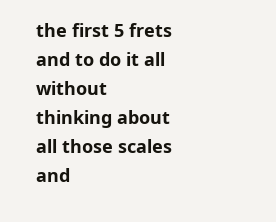the first 5 frets and to do it all without thinking about all those scales and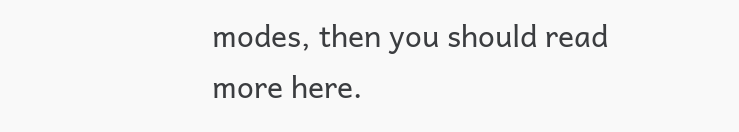modes, then you should read more here.